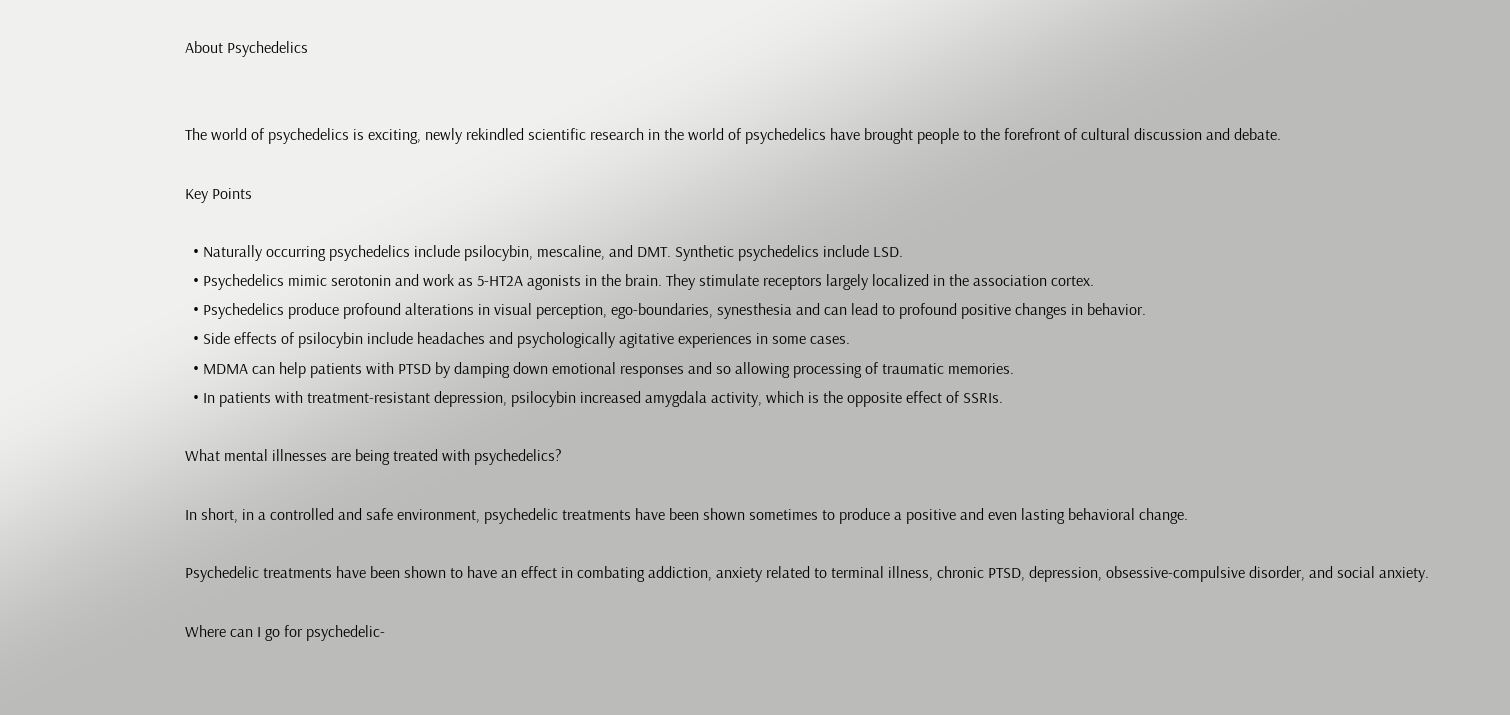About Psychedelics


The world of psychedelics is exciting, newly rekindled scientific research in the world of psychedelics have brought people to the forefront of cultural discussion and debate.

Key Points

  • Naturally occurring psychedelics include psilocybin, mescaline, and DMT. Synthetic psychedelics include LSD.
  • Psychedelics mimic serotonin and work as 5-HT2A agonists in the brain. They stimulate receptors largely localized in the association cortex.
  • Psychedelics produce profound alterations in visual perception, ego-boundaries, synesthesia and can lead to profound positive changes in behavior.
  • Side effects of psilocybin include headaches and psychologically agitative experiences in some cases.
  • MDMA can help patients with PTSD by damping down emotional responses and so allowing processing of traumatic memories.
  • In patients with treatment-resistant depression, psilocybin increased amygdala activity, which is the opposite effect of SSRIs.

What mental illnesses are being treated with psychedelics?

In short, in a controlled and safe environment, psychedelic treatments have been shown sometimes to produce a positive and even lasting behavioral change.

Psychedelic treatments have been shown to have an effect in combating addiction, anxiety related to terminal illness, chronic PTSD, depression, obsessive-compulsive disorder, and social anxiety.

Where can I go for psychedelic-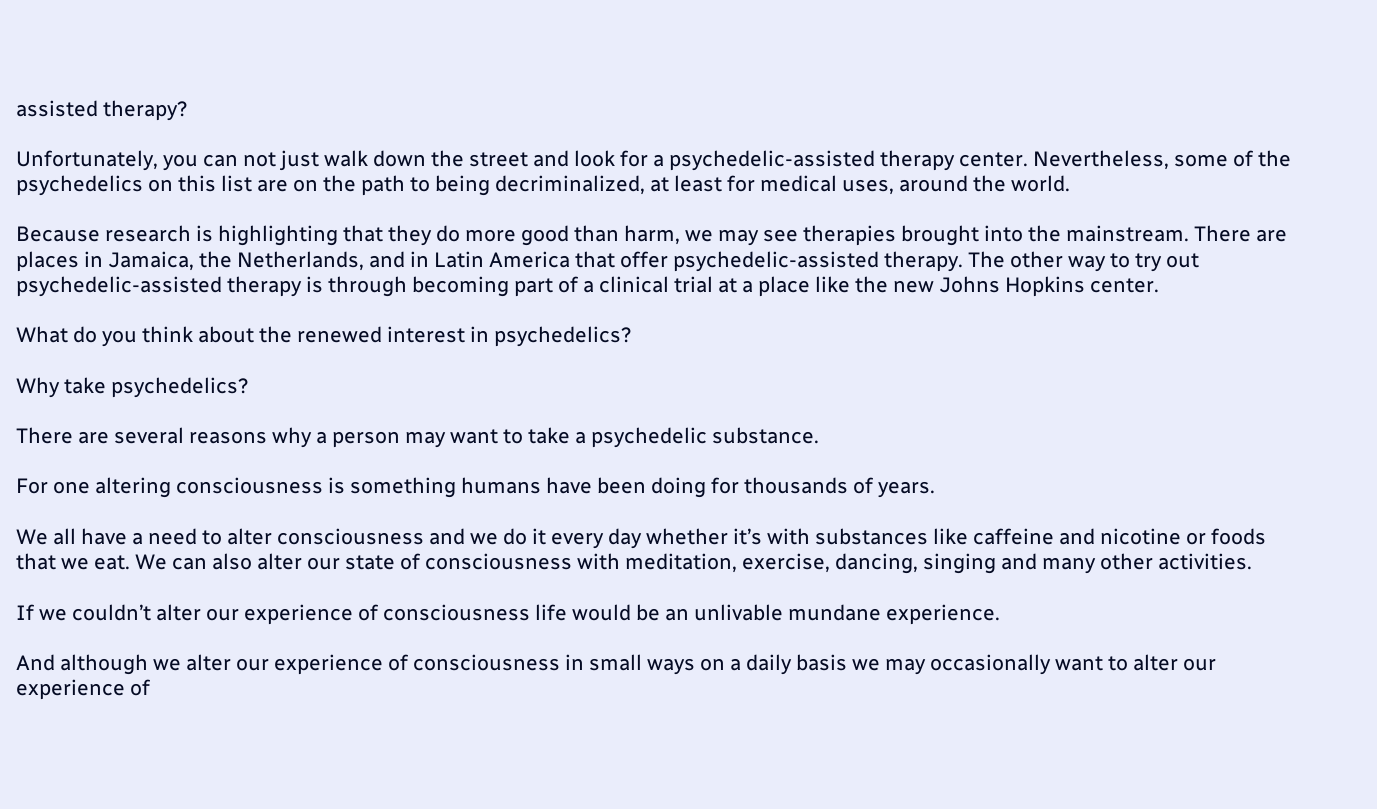assisted therapy?

Unfortunately, you can not just walk down the street and look for a psychedelic-assisted therapy center. Nevertheless, some of the psychedelics on this list are on the path to being decriminalized, at least for medical uses, around the world.

Because research is highlighting that they do more good than harm, we may see therapies brought into the mainstream. There are places in Jamaica, the Netherlands, and in Latin America that offer psychedelic-assisted therapy. The other way to try out psychedelic-assisted therapy is through becoming part of a clinical trial at a place like the new Johns Hopkins center.

What do you think about the renewed interest in psychedelics?

Why take psychedelics?

There are several reasons why a person may want to take a psychedelic substance.

For one altering consciousness is something humans have been doing for thousands of years.

We all have a need to alter consciousness and we do it every day whether it’s with substances like caffeine and nicotine or foods that we eat. We can also alter our state of consciousness with meditation, exercise, dancing, singing and many other activities.

If we couldn’t alter our experience of consciousness life would be an unlivable mundane experience.

And although we alter our experience of consciousness in small ways on a daily basis we may occasionally want to alter our experience of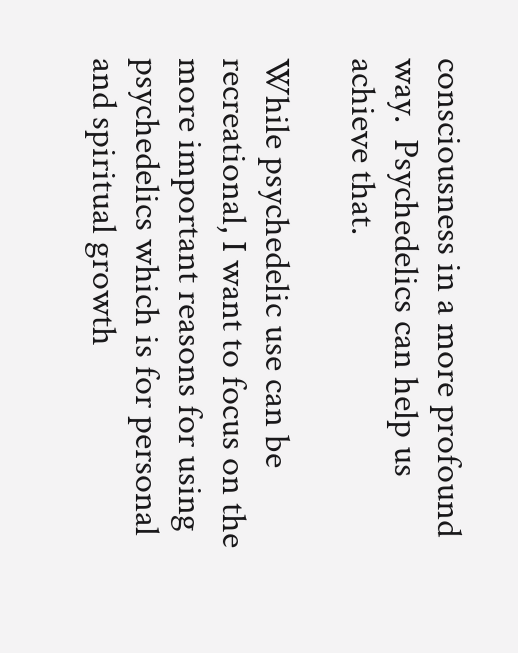consciousness in a more profound way.  Psychedelics can help us achieve that.

While psychedelic use can be recreational, I want to focus on the more important reasons for using psychedelics which is for personal and spiritual growth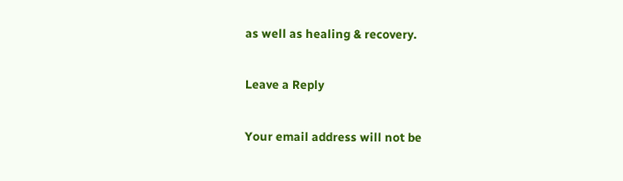as well as healing & recovery.

Leave a Reply

Your email address will not be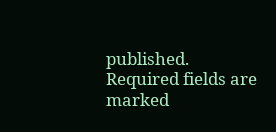published. Required fields are marked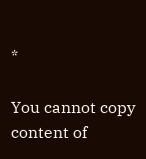*

You cannot copy content of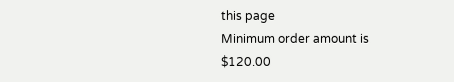this page
Minimum order amount is $120.00